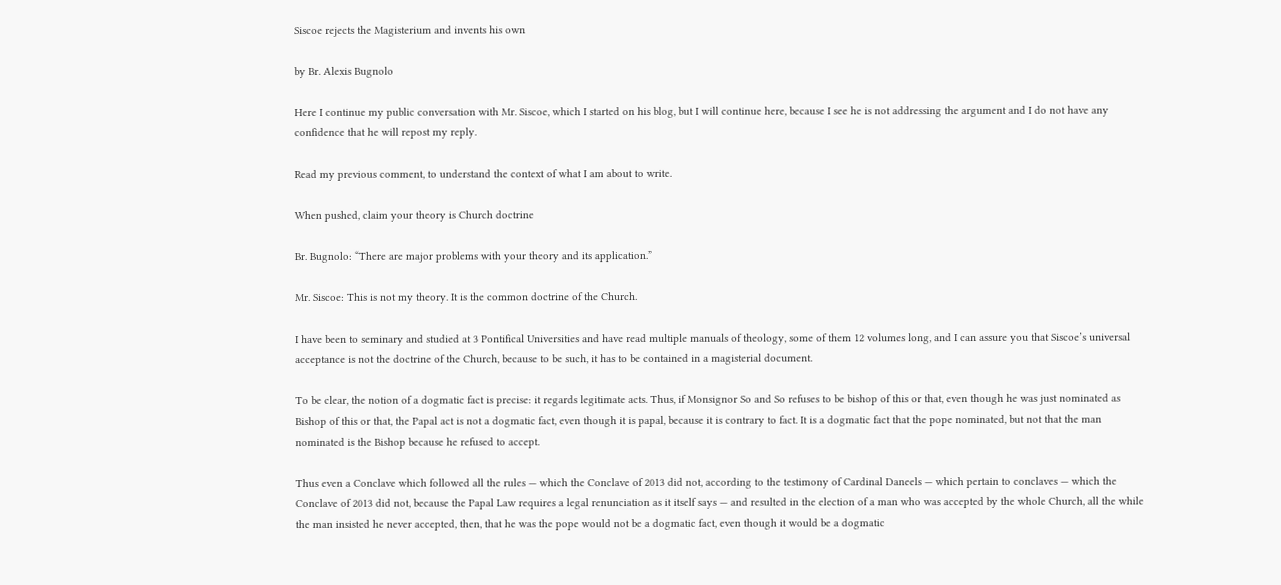Siscoe rejects the Magisterium and invents his own

by Br. Alexis Bugnolo

Here I continue my public conversation with Mr. Siscoe, which I started on his blog, but I will continue here, because I see he is not addressing the argument and I do not have any confidence that he will repost my reply.

Read my previous comment, to understand the context of what I am about to write.

When pushed, claim your theory is Church doctrine

Br. Bugnolo: “There are major problems with your theory and its application.”

Mr. Siscoe: This is not my theory. It is the common doctrine of the Church.

I have been to seminary and studied at 3 Pontifical Universities and have read multiple manuals of theology, some of them 12 volumes long, and I can assure you that Siscoe’s universal acceptance is not the doctrine of the Church, because to be such, it has to be contained in a magisterial document.

To be clear, the notion of a dogmatic fact is precise: it regards legitimate acts. Thus, if Monsignor So and So refuses to be bishop of this or that, even though he was just nominated as Bishop of this or that, the Papal act is not a dogmatic fact, even though it is papal, because it is contrary to fact. It is a dogmatic fact that the pope nominated, but not that the man nominated is the Bishop because he refused to accept.

Thus even a Conclave which followed all the rules — which the Conclave of 2013 did not, according to the testimony of Cardinal Daneels — which pertain to conclaves — which the Conclave of 2013 did not, because the Papal Law requires a legal renunciation as it itself says — and resulted in the election of a man who was accepted by the whole Church, all the while the man insisted he never accepted, then, that he was the pope would not be a dogmatic fact, even though it would be a dogmatic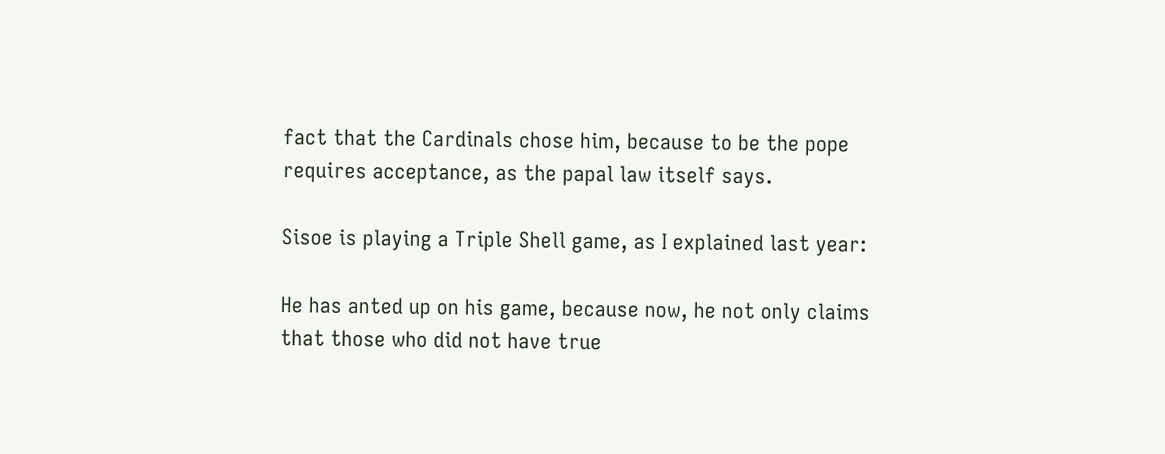fact that the Cardinals chose him, because to be the pope requires acceptance, as the papal law itself says.

Sisoe is playing a Triple Shell game, as I explained last year:

He has anted up on his game, because now, he not only claims that those who did not have true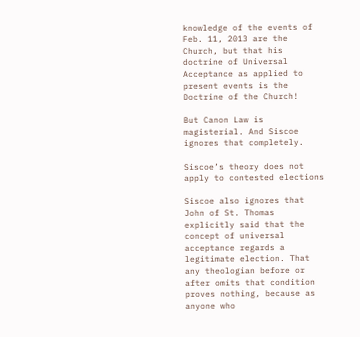knowledge of the events of Feb. 11, 2013 are the Church, but that his doctrine of Universal Acceptance as applied to present events is the Doctrine of the Church!

But Canon Law is magisterial. And Siscoe ignores that completely.

Siscoe’s theory does not apply to contested elections

Siscoe also ignores that John of St. Thomas explicitly said that the concept of universal acceptance regards a legitimate election. That any theologian before or after omits that condition proves nothing, because as anyone who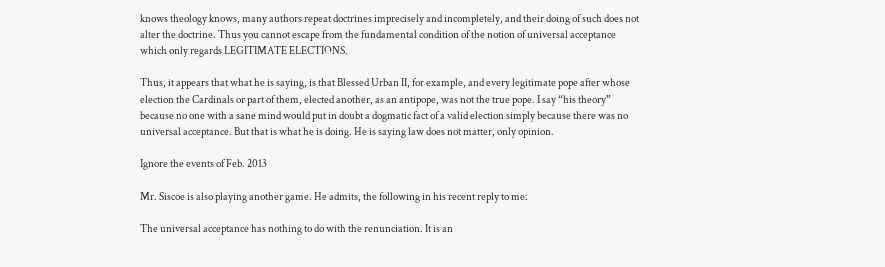knows theology knows, many authors repeat doctrines imprecisely and incompletely, and their doing of such does not alter the doctrine. Thus you cannot escape from the fundamental condition of the notion of universal acceptance which only regards LEGITIMATE ELECTIONS.

Thus, it appears that what he is saying, is that Blessed Urban II, for example, and every legitimate pope after whose election the Cardinals or part of them, elected another, as an antipope, was not the true pope. I say “his theory” because no one with a sane mind would put in doubt a dogmatic fact of a valid election simply because there was no universal acceptance. But that is what he is doing. He is saying law does not matter, only opinion.

Ignore the events of Feb. 2013

Mr. Siscoe is also playing another game. He admits, the following in his recent reply to me:

The universal acceptance has nothing to do with the renunciation. It is an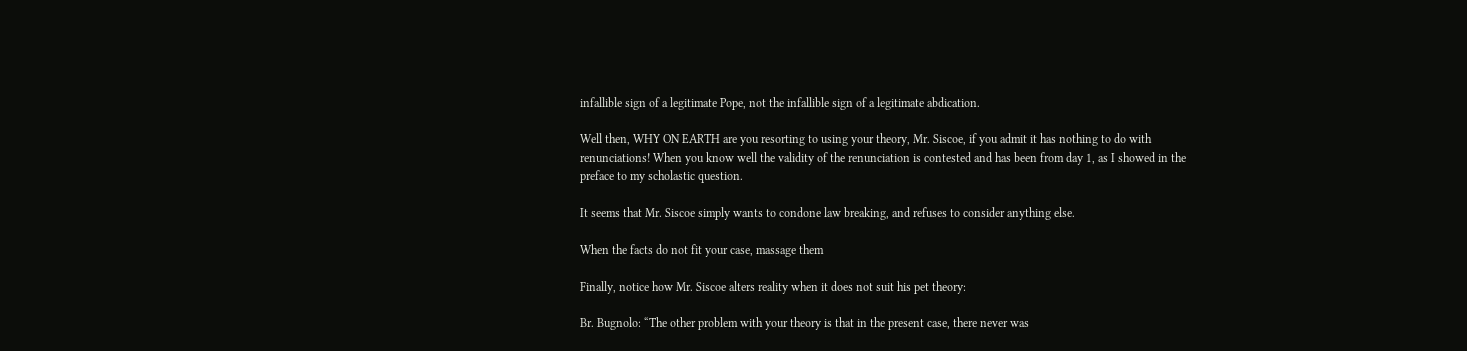infallible sign of a legitimate Pope, not the infallible sign of a legitimate abdication.

Well then, WHY ON EARTH are you resorting to using your theory, Mr. Siscoe, if you admit it has nothing to do with renunciations! When you know well the validity of the renunciation is contested and has been from day 1, as I showed in the preface to my scholastic question.

It seems that Mr. Siscoe simply wants to condone law breaking, and refuses to consider anything else.

When the facts do not fit your case, massage them

Finally, notice how Mr. Siscoe alters reality when it does not suit his pet theory:

Br. Bugnolo: “The other problem with your theory is that in the present case, there never was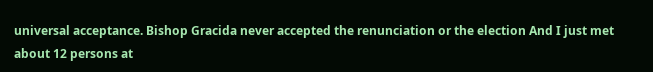universal acceptance. Bishop Gracida never accepted the renunciation or the election And I just met about 12 persons at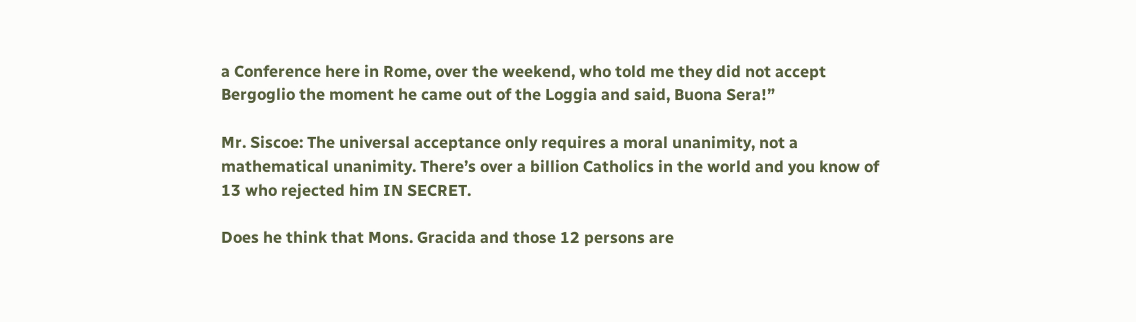a Conference here in Rome, over the weekend, who told me they did not accept Bergoglio the moment he came out of the Loggia and said, Buona Sera!”

Mr. Siscoe: The universal acceptance only requires a moral unanimity, not a mathematical unanimity. There’s over a billion Catholics in the world and you know of 13 who rejected him IN SECRET.

Does he think that Mons. Gracida and those 12 persons are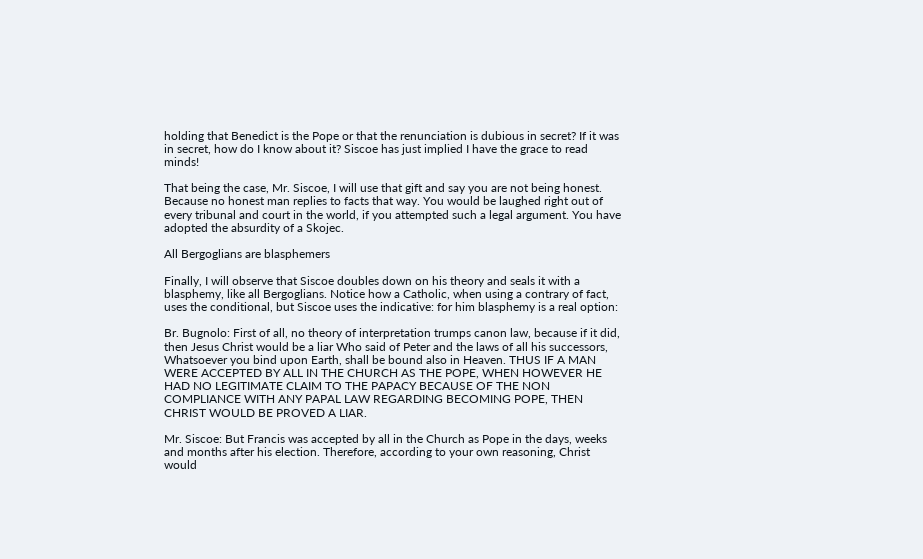holding that Benedict is the Pope or that the renunciation is dubious in secret? If it was in secret, how do I know about it? Siscoe has just implied I have the grace to read minds!

That being the case, Mr. Siscoe, I will use that gift and say you are not being honest. Because no honest man replies to facts that way. You would be laughed right out of every tribunal and court in the world, if you attempted such a legal argument. You have adopted the absurdity of a Skojec.

All Bergoglians are blasphemers

Finally, I will observe that Siscoe doubles down on his theory and seals it with a blasphemy, like all Bergoglians. Notice how a Catholic, when using a contrary of fact, uses the conditional, but Siscoe uses the indicative: for him blasphemy is a real option:

Br. Bugnolo: First of all, no theory of interpretation trumps canon law, because if it did, then Jesus Christ would be a liar Who said of Peter and the laws of all his successors, Whatsoever you bind upon Earth, shall be bound also in Heaven. THUS IF A MAN WERE ACCEPTED BY ALL IN THE CHURCH AS THE POPE, WHEN HOWEVER HE HAD NO LEGITIMATE CLAIM TO THE PAPACY BECAUSE OF THE NON COMPLIANCE WITH ANY PAPAL LAW REGARDING BECOMING POPE, THEN CHRIST WOULD BE PROVED A LIAR.

Mr. Siscoe: But Francis was accepted by all in the Church as Pope in the days, weeks and months after his election. Therefore, according to your own reasoning, Christ would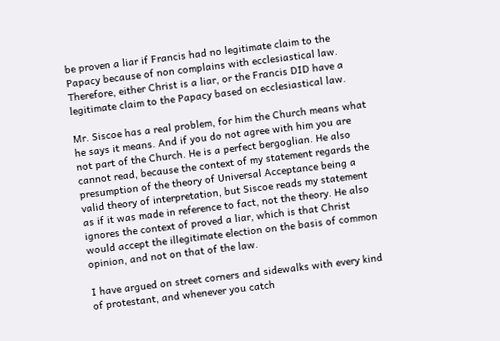be proven a liar if Francis had no legitimate claim to the Papacy because of non complains with ecclesiastical law. Therefore, either Christ is a liar, or the Francis DID have a legitimate claim to the Papacy based on ecclesiastical law.

Mr. Siscoe has a real problem, for him the Church means what he says it means. And if you do not agree with him you are not part of the Church. He is a perfect bergoglian. He also cannot read, because the context of my statement regards the presumption of the theory of Universal Acceptance being a valid theory of interpretation, but Siscoe reads my statement as if it was made in reference to fact, not the theory. He also ignores the context of proved a liar, which is that Christ would accept the illegitimate election on the basis of common opinion, and not on that of the law.

I have argued on street corners and sidewalks with every kind of protestant, and whenever you catch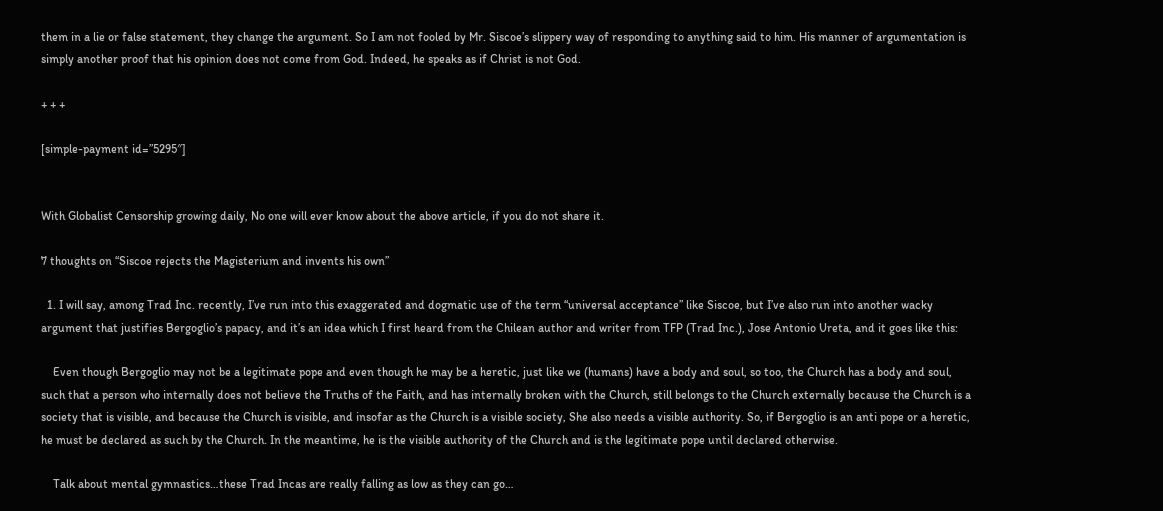them in a lie or false statement, they change the argument. So I am not fooled by Mr. Siscoe’s slippery way of responding to anything said to him. His manner of argumentation is simply another proof that his opinion does not come from God. Indeed, he speaks as if Christ is not God.

+ + +

[simple-payment id=”5295″]


With Globalist Censorship growing daily, No one will ever know about the above article, if you do not share it.

7 thoughts on “Siscoe rejects the Magisterium and invents his own”

  1. I will say, among Trad Inc. recently, I’ve run into this exaggerated and dogmatic use of the term “universal acceptance” like Siscoe, but I’ve also run into another wacky argument that justifies Bergoglio’s papacy, and it’s an idea which I first heard from the Chilean author and writer from TFP (Trad Inc.), Jose Antonio Ureta, and it goes like this:

    Even though Bergoglio may not be a legitimate pope and even though he may be a heretic, just like we (humans) have a body and soul, so too, the Church has a body and soul, such that a person who internally does not believe the Truths of the Faith, and has internally broken with the Church, still belongs to the Church externally because the Church is a society that is visible, and because the Church is visible, and insofar as the Church is a visible society, She also needs a visible authority. So, if Bergoglio is an anti pope or a heretic, he must be declared as such by the Church. In the meantime, he is the visible authority of the Church and is the legitimate pope until declared otherwise.

    Talk about mental gymnastics…these Trad Incas are really falling as low as they can go…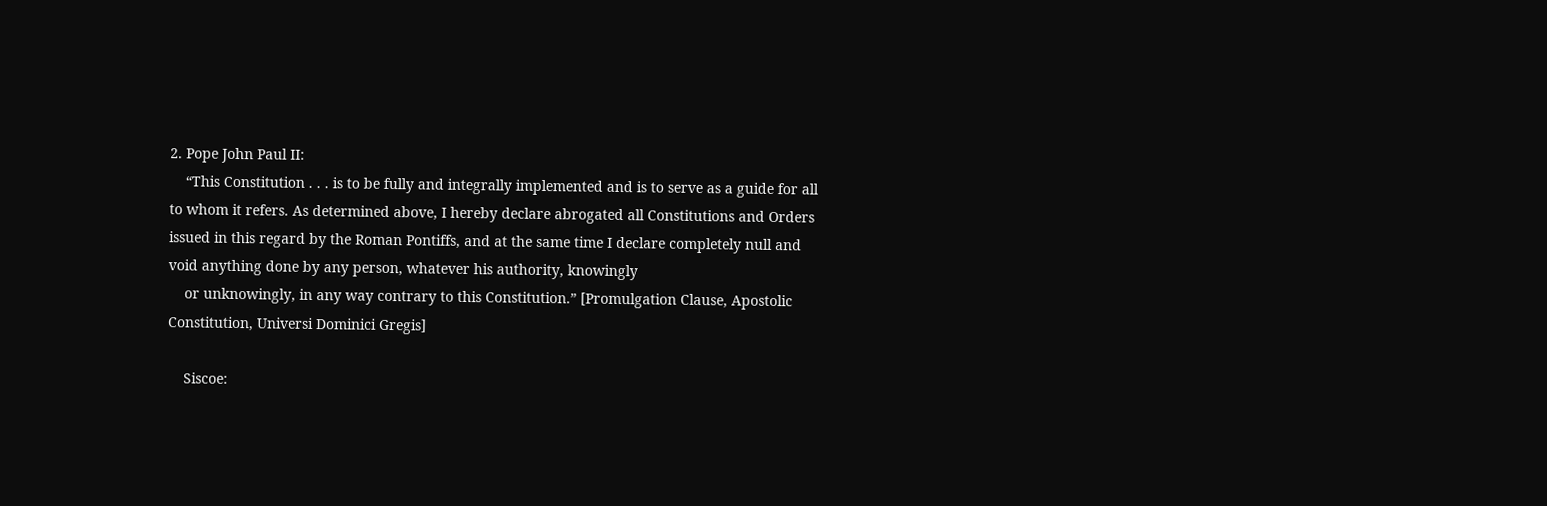2. Pope John Paul II:
    “This Constitution . . . is to be fully and integrally implemented and is to serve as a guide for all to whom it refers. As determined above, I hereby declare abrogated all Constitutions and Orders issued in this regard by the Roman Pontiffs, and at the same time I declare completely null and void anything done by any person, whatever his authority, knowingly
    or unknowingly, in any way contrary to this Constitution.” [Promulgation Clause, Apostolic Constitution, Universi Dominici Gregis]

    Siscoe: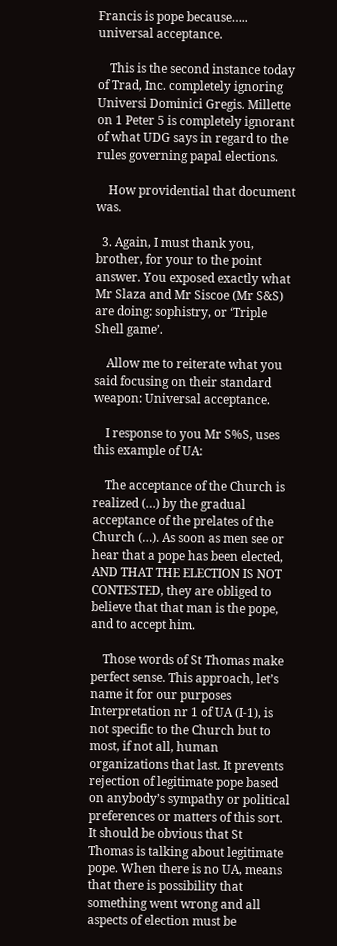Francis is pope because….. universal acceptance.

    This is the second instance today of Trad, Inc. completely ignoring Universi Dominici Gregis. Millette on 1 Peter 5 is completely ignorant of what UDG says in regard to the rules governing papal elections.

    How providential that document was.

  3. Again, I must thank you, brother, for your to the point answer. You exposed exactly what Mr Slaza and Mr Siscoe (Mr S&S) are doing: sophistry, or ‘Triple Shell game’.

    Allow me to reiterate what you said focusing on their standard weapon: Universal acceptance.

    I response to you Mr S%S, uses this example of UA:

    The acceptance of the Church is realized (…) by the gradual acceptance of the prelates of the Church (…). As soon as men see or hear that a pope has been elected, AND THAT THE ELECTION IS NOT CONTESTED, they are obliged to believe that that man is the pope, and to accept him.

    Those words of St Thomas make perfect sense. This approach, let’s name it for our purposes Interpretation nr 1 of UA (I-1), is not specific to the Church but to most, if not all, human organizations that last. It prevents rejection of legitimate pope based on anybody’s sympathy or political preferences or matters of this sort. It should be obvious that St Thomas is talking about legitimate pope. When there is no UA, means that there is possibility that something went wrong and all aspects of election must be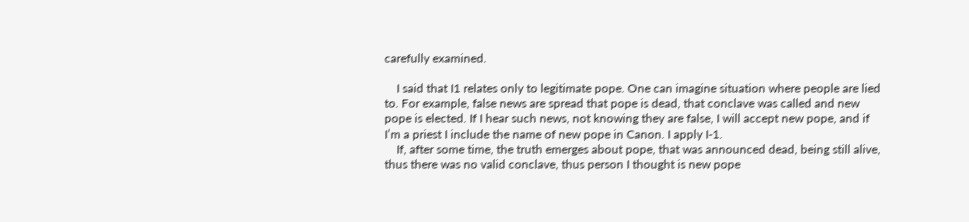carefully examined.

    I said that I1 relates only to legitimate pope. One can imagine situation where people are lied to. For example, false news are spread that pope is dead, that conclave was called and new pope is elected. If I hear such news, not knowing they are false, I will accept new pope, and if I’m a priest I include the name of new pope in Canon. I apply I-1.
    If, after some time, the truth emerges about pope, that was announced dead, being still alive, thus there was no valid conclave, thus person I thought is new pope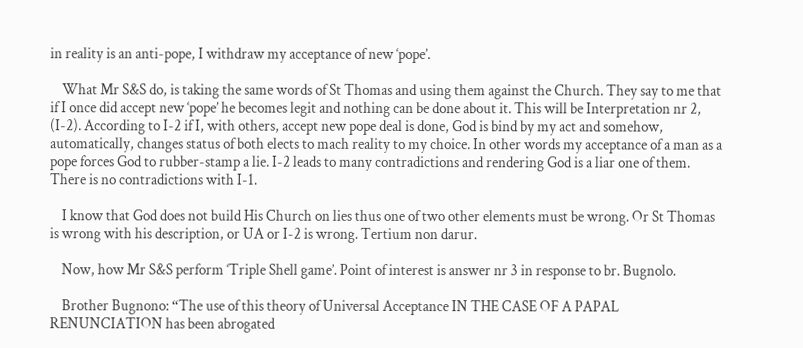in reality is an anti-pope, I withdraw my acceptance of new ‘pope’.

    What Mr S&S do, is taking the same words of St Thomas and using them against the Church. They say to me that if I once did accept new ‘pope’ he becomes legit and nothing can be done about it. This will be Interpretation nr 2, (I-2). According to I-2 if I, with others, accept new pope deal is done, God is bind by my act and somehow, automatically, changes status of both elects to mach reality to my choice. In other words my acceptance of a man as a pope forces God to rubber-stamp a lie. I-2 leads to many contradictions and rendering God is a liar one of them. There is no contradictions with I-1.

    I know that God does not build His Church on lies thus one of two other elements must be wrong. Or St Thomas is wrong with his description, or UA or I-2 is wrong. Tertium non darur.

    Now, how Mr S&S perform ‘Triple Shell game’. Point of interest is answer nr 3 in response to br. Bugnolo.

    Brother Bugnono: “The use of this theory of Universal Acceptance IN THE CASE OF A PAPAL RENUNCIATION has been abrogated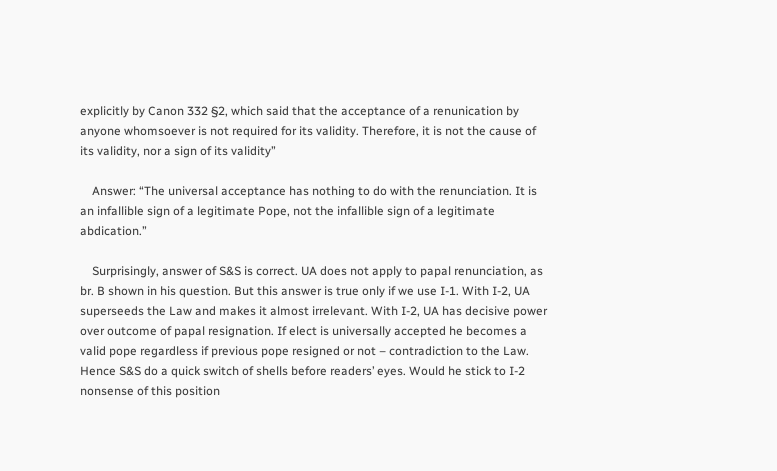explicitly by Canon 332 §2, which said that the acceptance of a renunication by anyone whomsoever is not required for its validity. Therefore, it is not the cause of its validity, nor a sign of its validity”

    Answer: “The universal acceptance has nothing to do with the renunciation. It is an infallible sign of a legitimate Pope, not the infallible sign of a legitimate abdication.”

    Surprisingly, answer of S&S is correct. UA does not apply to papal renunciation, as br. B shown in his question. But this answer is true only if we use I-1. With I-2, UA superseeds the Law and makes it almost irrelevant. With I-2, UA has decisive power over outcome of papal resignation. If elect is universally accepted he becomes a valid pope regardless if previous pope resigned or not – contradiction to the Law. Hence S&S do a quick switch of shells before readers’ eyes. Would he stick to I-2 nonsense of this position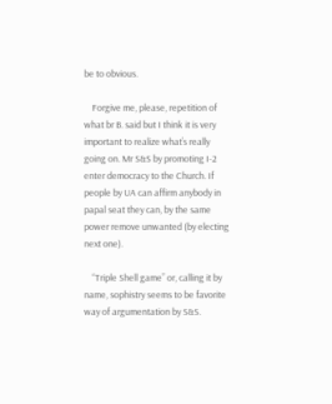be to obvious.

    Forgive me, please, repetition of what br B. said but I think it is very important to realize what’s really going on. Mr S&S by promoting I-2 enter democracy to the Church. If people by UA can affirm anybody in papal seat they can, by the same power remove unwanted (by electing next one).

    “Triple Shell game” or, calling it by name, sophistry seems to be favorite way of argumentation by S&S.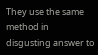They use the same method in disgusting answer to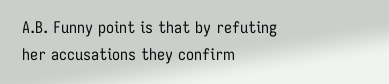A.B. Funny point is that by refuting her accusations they confirm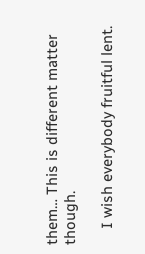them… This is different matter though.

    I wish everybody fruitful lent.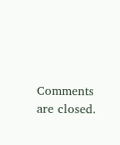Comments are closed.